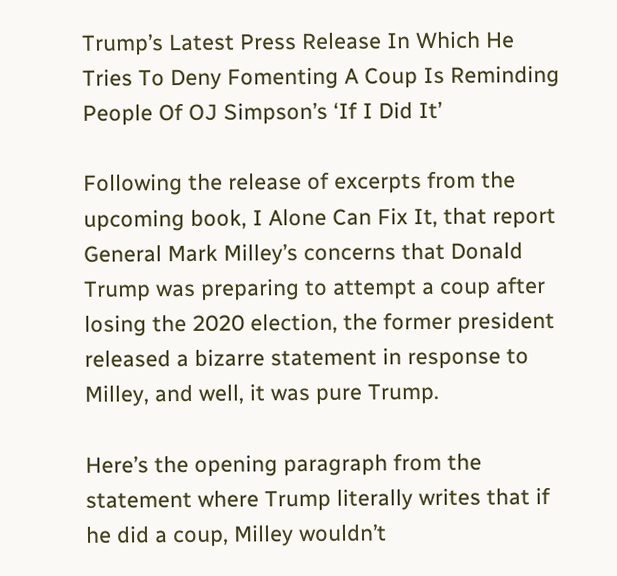Trump’s Latest Press Release In Which He Tries To Deny Fomenting A Coup Is Reminding People Of OJ Simpson’s ‘If I Did It’

Following the release of excerpts from the upcoming book, I Alone Can Fix It, that report General Mark Milley’s concerns that Donald Trump was preparing to attempt a coup after losing the 2020 election, the former president released a bizarre statement in response to Milley, and well, it was pure Trump.

Here’s the opening paragraph from the statement where Trump literally writes that if he did a coup, Milley wouldn’t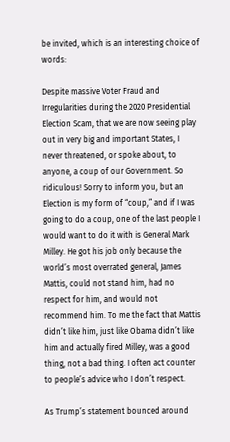be invited, which is an interesting choice of words:

Despite massive Voter Fraud and Irregularities during the 2020 Presidential Election Scam, that we are now seeing play out in very big and important States, I never threatened, or spoke about, to anyone, a coup of our Government. So ridiculous! Sorry to inform you, but an Election is my form of “coup,” and if I was going to do a coup, one of the last people I would want to do it with is General Mark Milley. He got his job only because the world’s most overrated general, James Mattis, could not stand him, had no respect for him, and would not recommend him. To me the fact that Mattis didn’t like him, just like Obama didn’t like him and actually fired Milley, was a good thing, not a bad thing. I often act counter to people’s advice who I don’t respect.

As Trump’s statement bounced around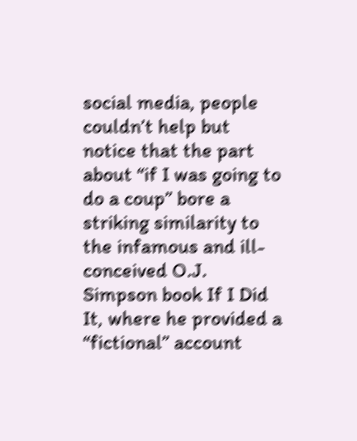social media, people couldn’t help but notice that the part about “if I was going to do a coup” bore a striking similarity to the infamous and ill-conceived O.J. Simpson book If I Did It, where he provided a “fictional” account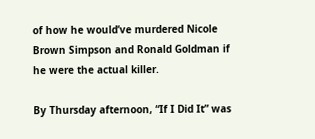of how he would’ve murdered Nicole Brown Simpson and Ronald Goldman if he were the actual killer.

By Thursday afternoon, “If I Did It” was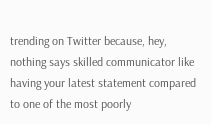trending on Twitter because, hey, nothing says skilled communicator like having your latest statement compared to one of the most poorly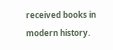received books in modern history.